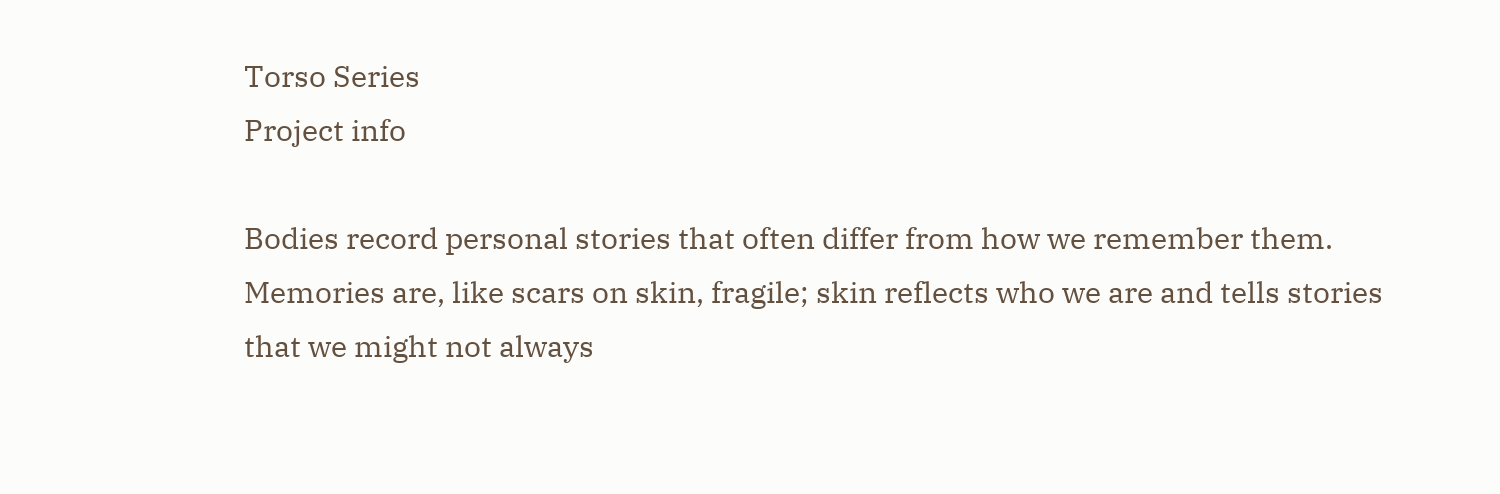Torso Series
Project info

Bodies record personal stories that often differ from how we remember them. Memories are, like scars on skin, fragile; skin reflects who we are and tells stories that we might not always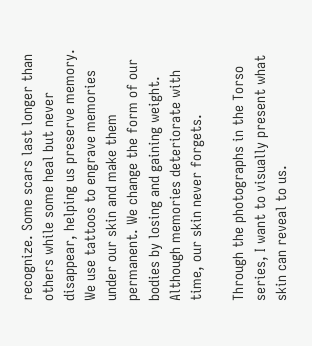recognize. Some scars last longer than others while some heal but never disappear, helping us preserve memory. We use tattoos to engrave memories under our skin and make them permanent. We change the form of our bodies by losing and gaining weight. Although memories deteriorate with time, our skin never forgets.

Through the photographs in the Torso series, I want to visually present what skin can reveal to us.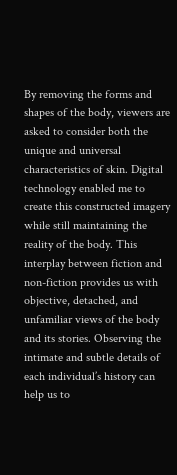By removing the forms and shapes of the body, viewers are asked to consider both the unique and universal characteristics of skin. Digital technology enabled me to create this constructed imagery while still maintaining the reality of the body. This interplay between fiction and non-fiction provides us with objective, detached, and unfamiliar views of the body and its stories. Observing the intimate and subtle details of each individual’s history can help us to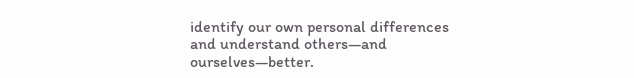identify our own personal differences and understand others—and ourselves—better.